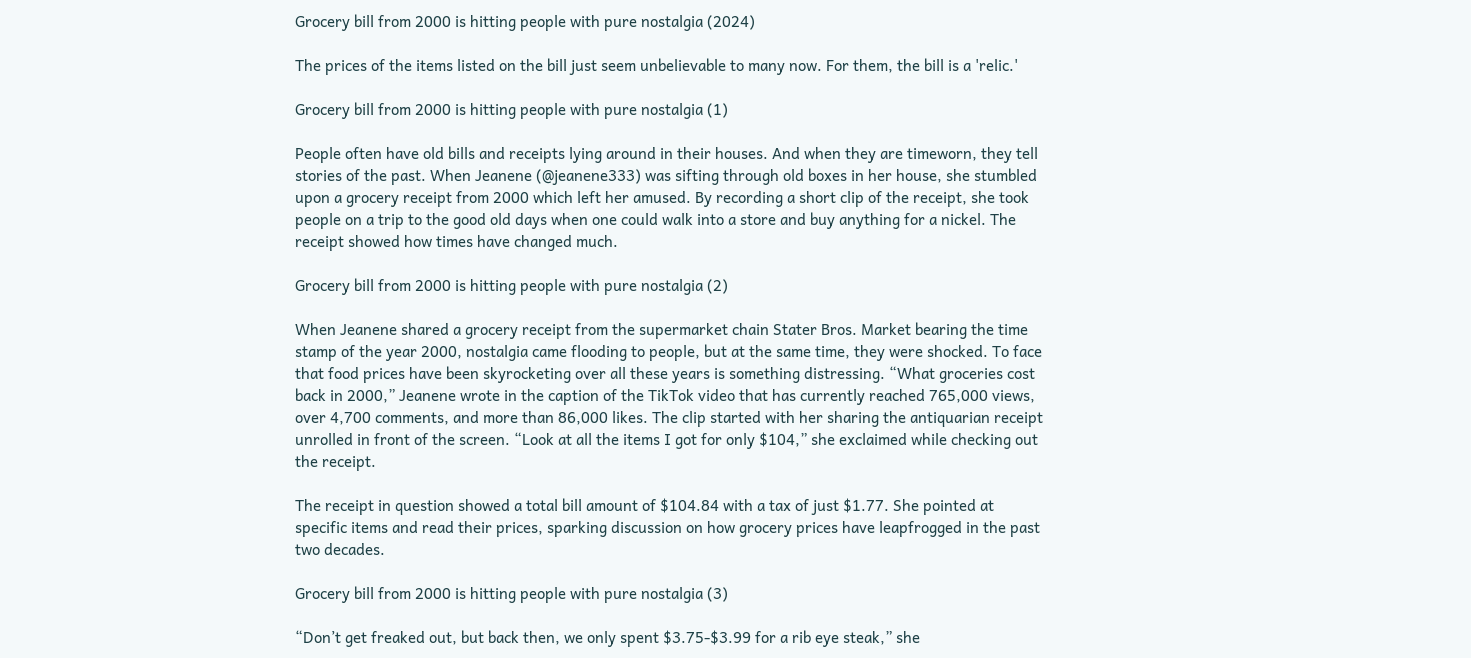Grocery bill from 2000 is hitting people with pure nostalgia (2024)

The prices of the items listed on the bill just seem unbelievable to many now. For them, the bill is a 'relic.'

Grocery bill from 2000 is hitting people with pure nostalgia (1)

People often have old bills and receipts lying around in their houses. And when they are timeworn, they tell stories of the past. When Jeanene (@jeanene333) was sifting through old boxes in her house, she stumbled upon a grocery receipt from 2000 which left her amused. By recording a short clip of the receipt, she took people on a trip to the good old days when one could walk into a store and buy anything for a nickel. The receipt showed how times have changed much.

Grocery bill from 2000 is hitting people with pure nostalgia (2)

When Jeanene shared a grocery receipt from the supermarket chain Stater Bros. Market bearing the time stamp of the year 2000, nostalgia came flooding to people, but at the same time, they were shocked. To face that food prices have been skyrocketing over all these years is something distressing. “What groceries cost back in 2000,” Jeanene wrote in the caption of the TikTok video that has currently reached 765,000 views, over 4,700 comments, and more than 86,000 likes. The clip started with her sharing the antiquarian receipt unrolled in front of the screen. “Look at all the items I got for only $104,” she exclaimed while checking out the receipt.

The receipt in question showed a total bill amount of $104.84 with a tax of just $1.77. She pointed at specific items and read their prices, sparking discussion on how grocery prices have leapfrogged in the past two decades.

Grocery bill from 2000 is hitting people with pure nostalgia (3)

“Don’t get freaked out, but back then, we only spent $3.75-$3.99 for a rib eye steak,” she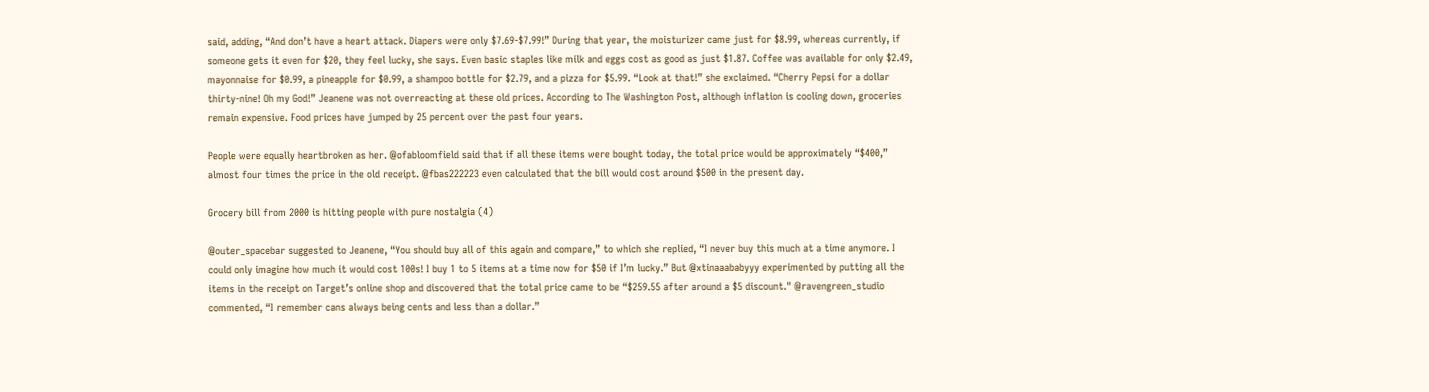said, adding, “And don’t have a heart attack. Diapers were only $7.69-$7.99!” During that year, the moisturizer came just for $8.99, whereas currently, if someone gets it even for $20, they feel lucky, she says. Even basic staples like milk and eggs cost as good as just $1.87. Coffee was available for only $2.49, mayonnaise for $0.99, a pineapple for $0.99, a shampoo bottle for $2.79, and a pizza for $5.99. “Look at that!” she exclaimed. “Cherry Pepsi for a dollar thirty-nine! Oh my God!” Jeanene was not overreacting at these old prices. According to The Washington Post, although inflation is cooling down, groceries remain expensive. Food prices have jumped by 25 percent over the past four years.

People were equally heartbroken as her. @ofabloomfield said that if all these items were bought today, the total price would be approximately “$400,” almost four times the price in the old receipt. @fbas222223 even calculated that the bill would cost around $500 in the present day.

Grocery bill from 2000 is hitting people with pure nostalgia (4)

@outer_spacebar suggested to Jeanene, “You should buy all of this again and compare,” to which she replied, “I never buy this much at a time anymore. I could only imagine how much it would cost 100s! I buy 1 to 5 items at a time now for $50 if I’m lucky.” But @xtinaaababyyy experimented by putting all the items in the receipt on Target’s online shop and discovered that the total price came to be “$259.55 after around a $5 discount." @ravengreen_studio commented, “I remember cans always being cents and less than a dollar.”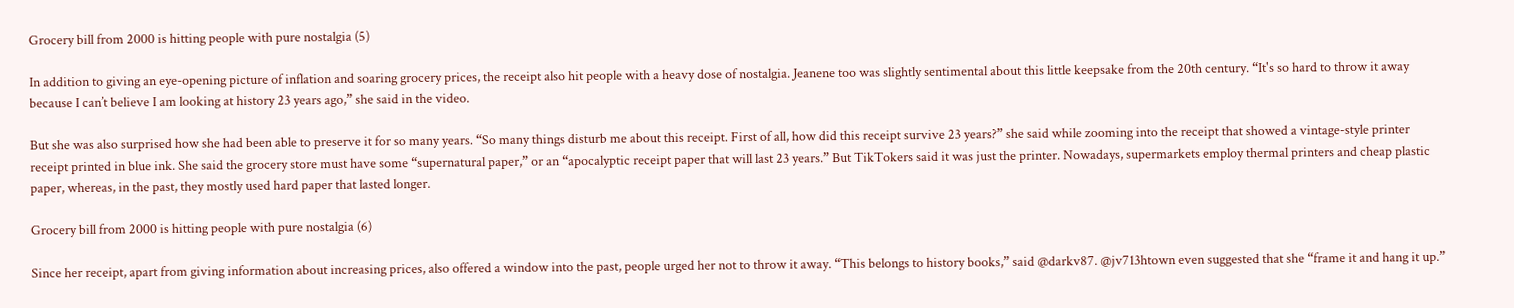Grocery bill from 2000 is hitting people with pure nostalgia (5)

In addition to giving an eye-opening picture of inflation and soaring grocery prices, the receipt also hit people with a heavy dose of nostalgia. Jeanene too was slightly sentimental about this little keepsake from the 20th century. “It's so hard to throw it away because I can’t believe I am looking at history 23 years ago,” she said in the video.

But she was also surprised how she had been able to preserve it for so many years. “So many things disturb me about this receipt. First of all, how did this receipt survive 23 years?” she said while zooming into the receipt that showed a vintage-style printer receipt printed in blue ink. She said the grocery store must have some “supernatural paper,” or an “apocalyptic receipt paper that will last 23 years.” But TikTokers said it was just the printer. Nowadays, supermarkets employ thermal printers and cheap plastic paper, whereas, in the past, they mostly used hard paper that lasted longer.

Grocery bill from 2000 is hitting people with pure nostalgia (6)

Since her receipt, apart from giving information about increasing prices, also offered a window into the past, people urged her not to throw it away. “This belongs to history books,” said @darkv87. @jv713htown even suggested that she “frame it and hang it up.”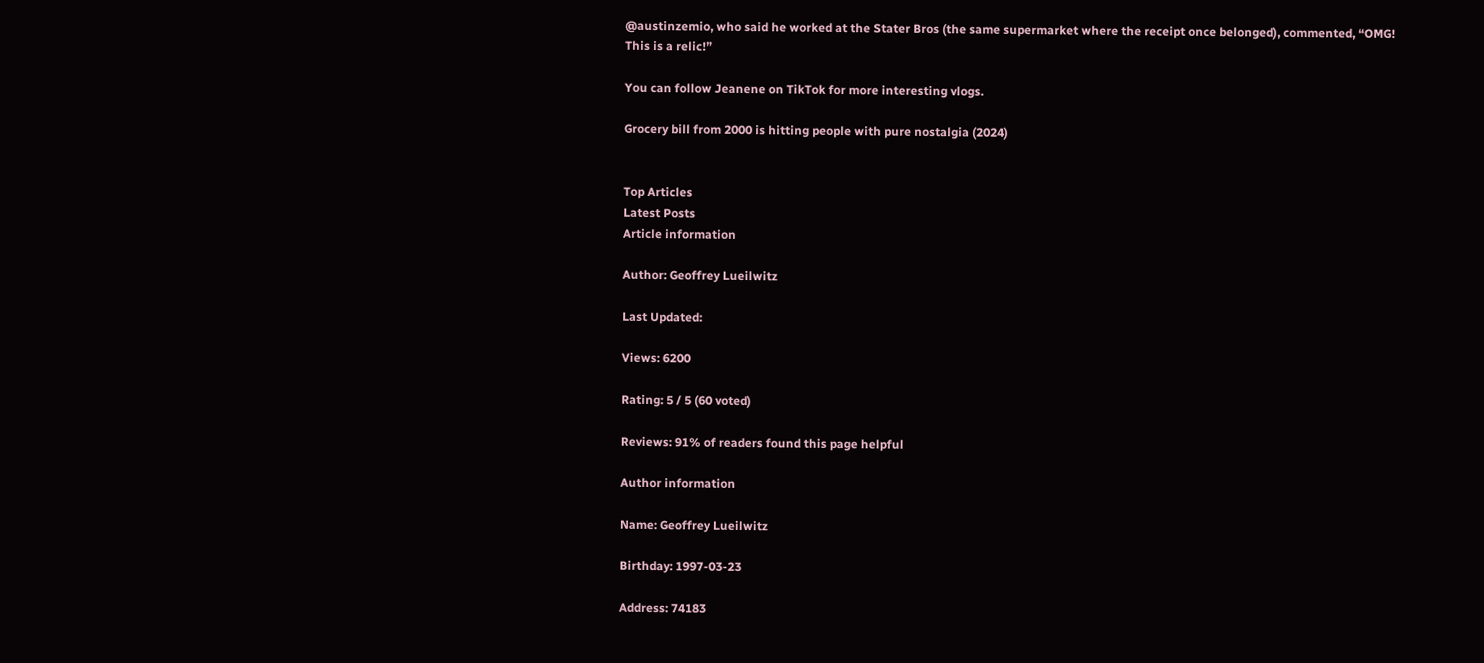@austinzemio, who said he worked at the Stater Bros (the same supermarket where the receipt once belonged), commented, “OMG! This is a relic!”

You can follow Jeanene on TikTok for more interesting vlogs.

Grocery bill from 2000 is hitting people with pure nostalgia (2024)


Top Articles
Latest Posts
Article information

Author: Geoffrey Lueilwitz

Last Updated:

Views: 6200

Rating: 5 / 5 (60 voted)

Reviews: 91% of readers found this page helpful

Author information

Name: Geoffrey Lueilwitz

Birthday: 1997-03-23

Address: 74183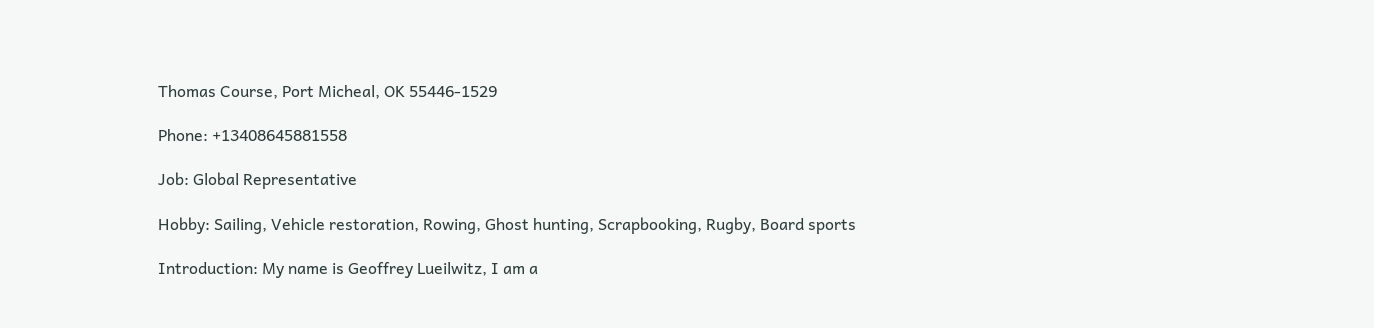Thomas Course, Port Micheal, OK 55446-1529

Phone: +13408645881558

Job: Global Representative

Hobby: Sailing, Vehicle restoration, Rowing, Ghost hunting, Scrapbooking, Rugby, Board sports

Introduction: My name is Geoffrey Lueilwitz, I am a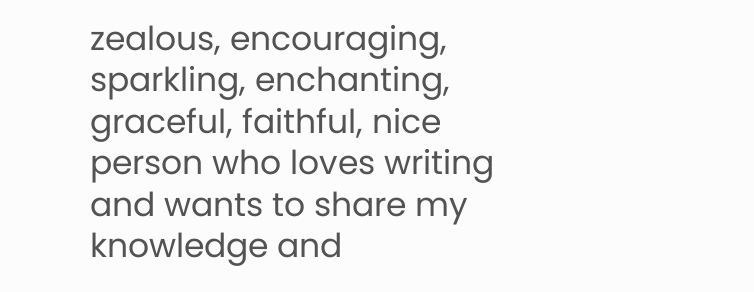zealous, encouraging, sparkling, enchanting, graceful, faithful, nice person who loves writing and wants to share my knowledge and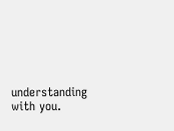understanding with you.